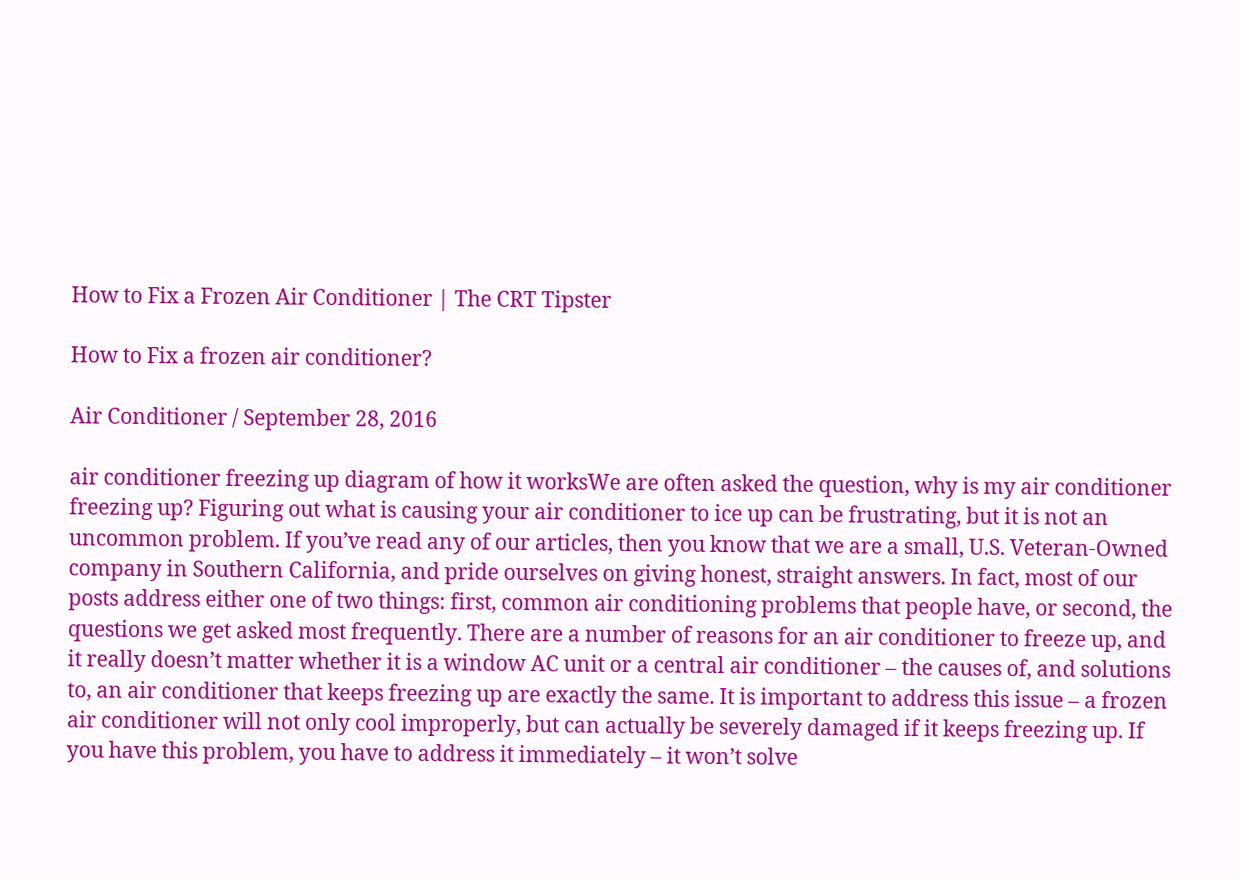How to Fix a Frozen Air Conditioner | The CRT Tipster

How to Fix a frozen air conditioner?

Air Conditioner / September 28, 2016

air conditioner freezing up diagram of how it worksWe are often asked the question, why is my air conditioner freezing up? Figuring out what is causing your air conditioner to ice up can be frustrating, but it is not an uncommon problem. If you’ve read any of our articles, then you know that we are a small, U.S. Veteran-Owned company in Southern California, and pride ourselves on giving honest, straight answers. In fact, most of our posts address either one of two things: first, common air conditioning problems that people have, or second, the questions we get asked most frequently. There are a number of reasons for an air conditioner to freeze up, and it really doesn’t matter whether it is a window AC unit or a central air conditioner – the causes of, and solutions to, an air conditioner that keeps freezing up are exactly the same. It is important to address this issue – a frozen air conditioner will not only cool improperly, but can actually be severely damaged if it keeps freezing up. If you have this problem, you have to address it immediately – it won’t solve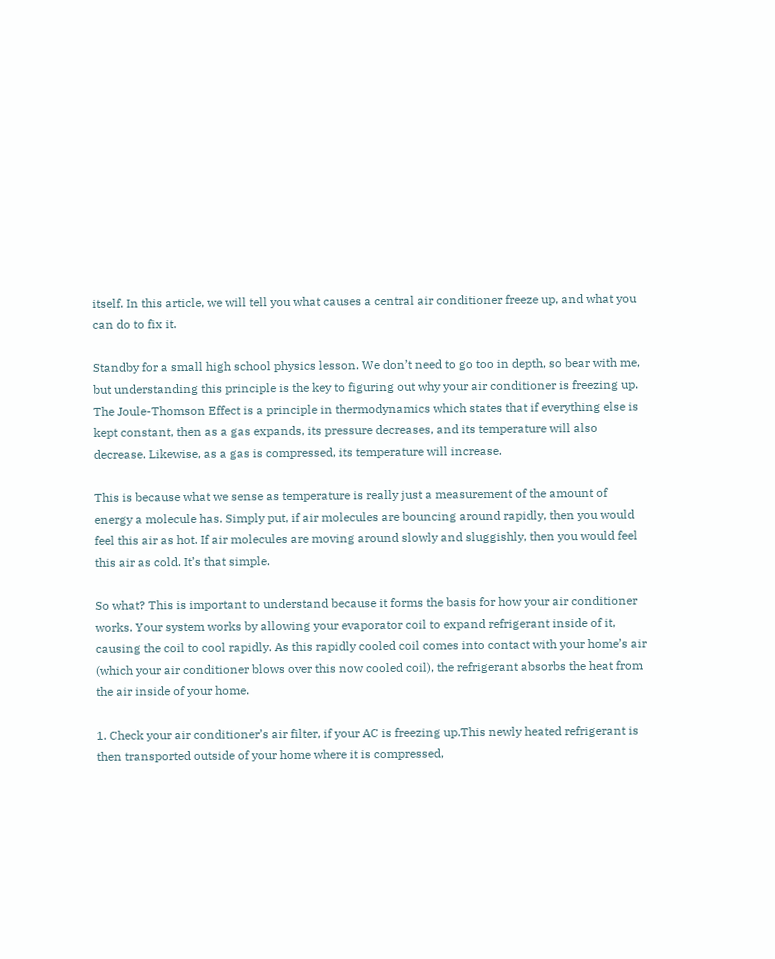itself. In this article, we will tell you what causes a central air conditioner freeze up, and what you can do to fix it.

Standby for a small high school physics lesson. We don’t need to go too in depth, so bear with me, but understanding this principle is the key to figuring out why your air conditioner is freezing up. The Joule-Thomson Effect is a principle in thermodynamics which states that if everything else is kept constant, then as a gas expands, its pressure decreases, and its temperature will also decrease. Likewise, as a gas is compressed, its temperature will increase.

This is because what we sense as temperature is really just a measurement of the amount of energy a molecule has. Simply put, if air molecules are bouncing around rapidly, then you would feel this air as hot. If air molecules are moving around slowly and sluggishly, then you would feel this air as cold. It’s that simple.

So what? This is important to understand because it forms the basis for how your air conditioner works. Your system works by allowing your evaporator coil to expand refrigerant inside of it, causing the coil to cool rapidly. As this rapidly cooled coil comes into contact with your home’s air (which your air conditioner blows over this now cooled coil), the refrigerant absorbs the heat from the air inside of your home.

1. Check your air conditioner’s air filter, if your AC is freezing up.This newly heated refrigerant is then transported outside of your home where it is compressed,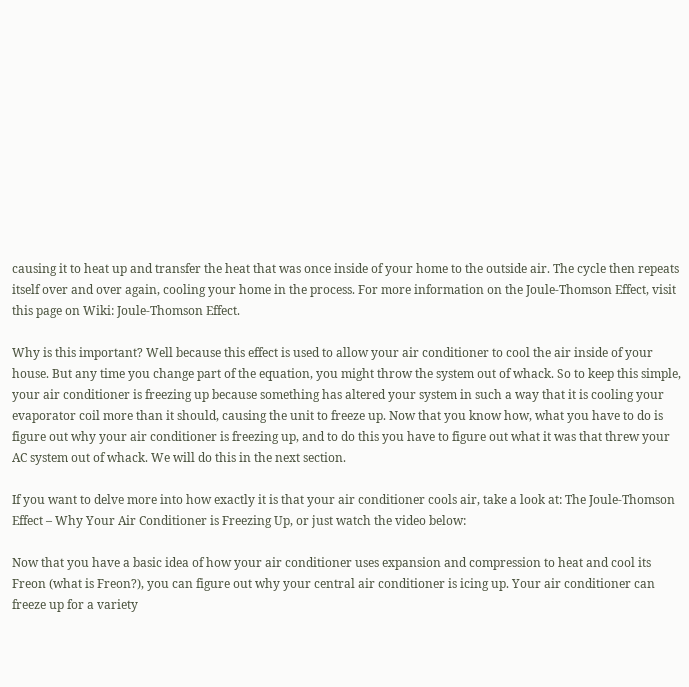causing it to heat up and transfer the heat that was once inside of your home to the outside air. The cycle then repeats itself over and over again, cooling your home in the process. For more information on the Joule-Thomson Effect, visit this page on Wiki: Joule-Thomson Effect.

Why is this important? Well because this effect is used to allow your air conditioner to cool the air inside of your house. But any time you change part of the equation, you might throw the system out of whack. So to keep this simple, your air conditioner is freezing up because something has altered your system in such a way that it is cooling your evaporator coil more than it should, causing the unit to freeze up. Now that you know how, what you have to do is figure out why your air conditioner is freezing up, and to do this you have to figure out what it was that threw your AC system out of whack. We will do this in the next section.

If you want to delve more into how exactly it is that your air conditioner cools air, take a look at: The Joule-Thomson Effect – Why Your Air Conditioner is Freezing Up, or just watch the video below:

Now that you have a basic idea of how your air conditioner uses expansion and compression to heat and cool its Freon (what is Freon?), you can figure out why your central air conditioner is icing up. Your air conditioner can freeze up for a variety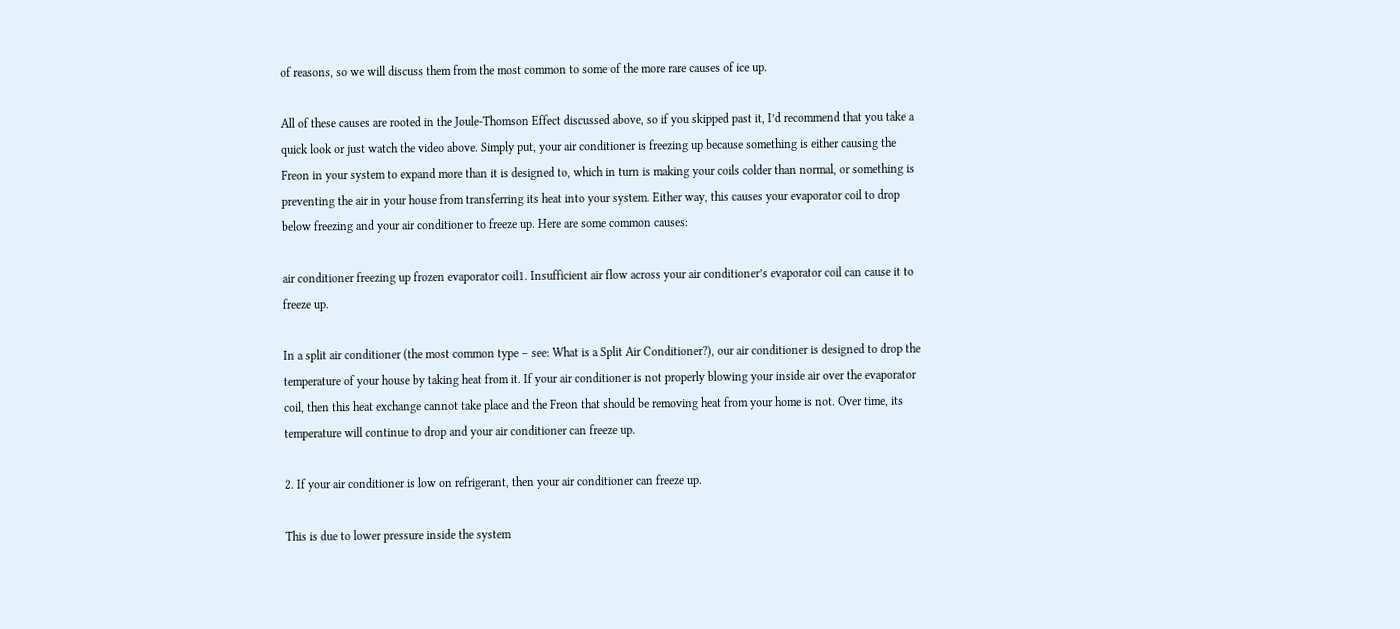of reasons, so we will discuss them from the most common to some of the more rare causes of ice up.

All of these causes are rooted in the Joule-Thomson Effect discussed above, so if you skipped past it, I’d recommend that you take a quick look or just watch the video above. Simply put, your air conditioner is freezing up because something is either causing the Freon in your system to expand more than it is designed to, which in turn is making your coils colder than normal, or something is preventing the air in your house from transferring its heat into your system. Either way, this causes your evaporator coil to drop below freezing and your air conditioner to freeze up. Here are some common causes:

air conditioner freezing up frozen evaporator coil1. Insufficient air flow across your air conditioner’s evaporator coil can cause it to freeze up.

In a split air conditioner (the most common type – see: What is a Split Air Conditioner?), our air conditioner is designed to drop the temperature of your house by taking heat from it. If your air conditioner is not properly blowing your inside air over the evaporator coil, then this heat exchange cannot take place and the Freon that should be removing heat from your home is not. Over time, its temperature will continue to drop and your air conditioner can freeze up.

2. If your air conditioner is low on refrigerant, then your air conditioner can freeze up.

This is due to lower pressure inside the system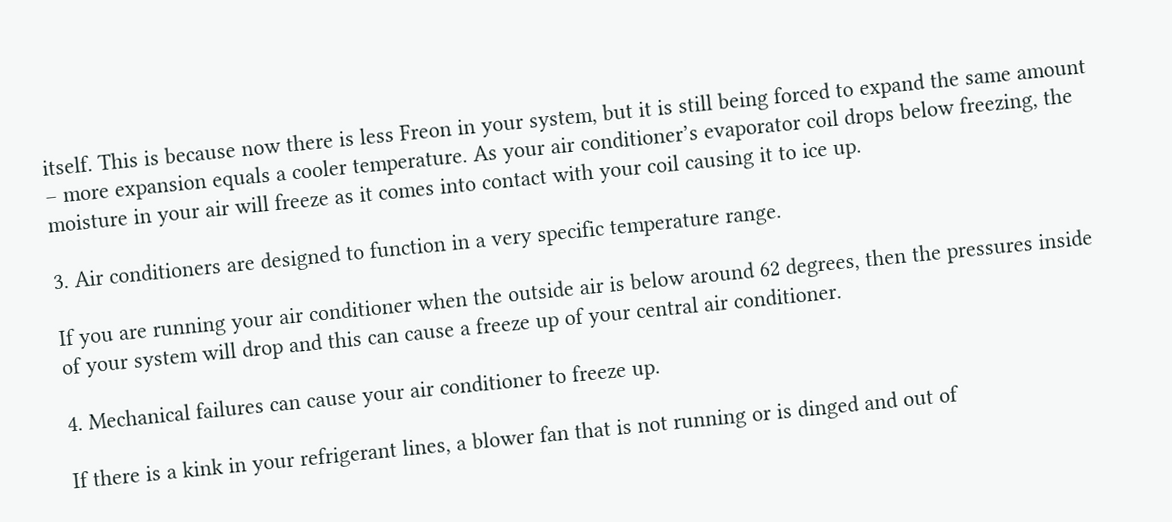itself. This is because now there is less Freon in your system, but it is still being forced to expand the same amount – more expansion equals a cooler temperature. As your air conditioner’s evaporator coil drops below freezing, the moisture in your air will freeze as it comes into contact with your coil causing it to ice up.

3. Air conditioners are designed to function in a very specific temperature range.

If you are running your air conditioner when the outside air is below around 62 degrees, then the pressures inside of your system will drop and this can cause a freeze up of your central air conditioner.

4. Mechanical failures can cause your air conditioner to freeze up.

If there is a kink in your refrigerant lines, a blower fan that is not running or is dinged and out of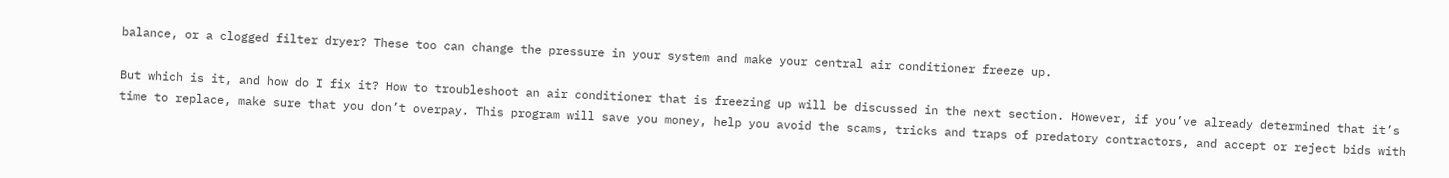balance, or a clogged filter dryer? These too can change the pressure in your system and make your central air conditioner freeze up.

But which is it, and how do I fix it? How to troubleshoot an air conditioner that is freezing up will be discussed in the next section. However, if you’ve already determined that it’s time to replace, make sure that you don’t overpay. This program will save you money, help you avoid the scams, tricks and traps of predatory contractors, and accept or reject bids with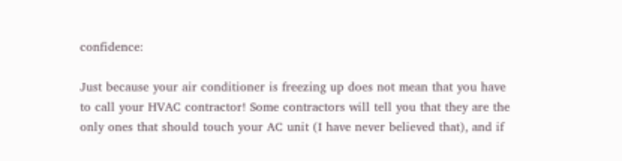confidence:

Just because your air conditioner is freezing up does not mean that you have to call your HVAC contractor! Some contractors will tell you that they are the only ones that should touch your AC unit (I have never believed that), and if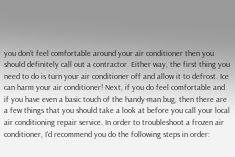you don’t feel comfortable around your air conditioner then you should definitely call out a contractor. Either way, the first thing you need to do is turn your air conditioner off and allow it to defrost. Ice can harm your air conditioner! Next, if you do feel comfortable and if you have even a basic touch of the handy-man bug, then there are a few things that you should take a look at before you call your local air conditioning repair service. In order to troubleshoot a frozen air conditioner, I’d recommend you do the following steps in order: